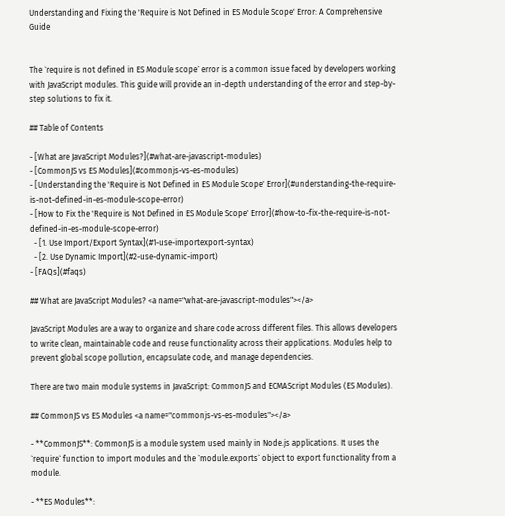Understanding and Fixing the 'Require is Not Defined in ES Module Scope' Error: A Comprehensive Guide


The `require is not defined in ES Module scope` error is a common issue faced by developers working with JavaScript modules. This guide will provide an in-depth understanding of the error and step-by-step solutions to fix it.

## Table of Contents

- [What are JavaScript Modules?](#what-are-javascript-modules)
- [CommonJS vs ES Modules](#commonjs-vs-es-modules)
- [Understanding the 'Require is Not Defined in ES Module Scope' Error](#understanding-the-require-is-not-defined-in-es-module-scope-error)
- [How to Fix the 'Require is Not Defined in ES Module Scope' Error](#how-to-fix-the-require-is-not-defined-in-es-module-scope-error)
  - [1. Use Import/Export Syntax](#1-use-importexport-syntax)
  - [2. Use Dynamic Import](#2-use-dynamic-import)
- [FAQs](#faqs)

## What are JavaScript Modules? <a name="what-are-javascript-modules"></a>

JavaScript Modules are a way to organize and share code across different files. This allows developers to write clean, maintainable code and reuse functionality across their applications. Modules help to prevent global scope pollution, encapsulate code, and manage dependencies.

There are two main module systems in JavaScript: CommonJS and ECMAScript Modules (ES Modules).

## CommonJS vs ES Modules <a name="commonjs-vs-es-modules"></a>

- **CommonJS**: CommonJS is a module system used mainly in Node.js applications. It uses the `require` function to import modules and the `module.exports` object to export functionality from a module.

- **ES Modules**: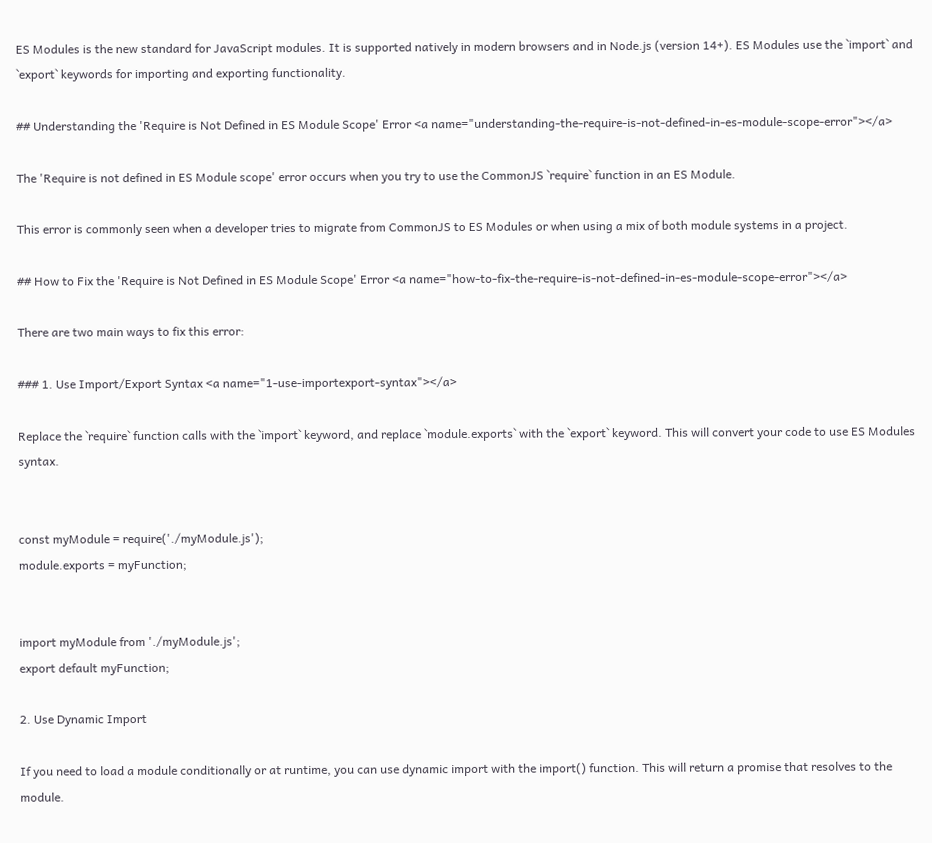ES Modules is the new standard for JavaScript modules. It is supported natively in modern browsers and in Node.js (version 14+). ES Modules use the `import` and `export` keywords for importing and exporting functionality.

## Understanding the 'Require is Not Defined in ES Module Scope' Error <a name="understanding-the-require-is-not-defined-in-es-module-scope-error"></a>

The 'Require is not defined in ES Module scope' error occurs when you try to use the CommonJS `require` function in an ES Module.

This error is commonly seen when a developer tries to migrate from CommonJS to ES Modules or when using a mix of both module systems in a project.

## How to Fix the 'Require is Not Defined in ES Module Scope' Error <a name="how-to-fix-the-require-is-not-defined-in-es-module-scope-error"></a>

There are two main ways to fix this error:

### 1. Use Import/Export Syntax <a name="1-use-importexport-syntax"></a>

Replace the `require` function calls with the `import` keyword, and replace `module.exports` with the `export` keyword. This will convert your code to use ES Modules syntax.


const myModule = require('./myModule.js');
module.exports = myFunction;


import myModule from './myModule.js';
export default myFunction;

2. Use Dynamic Import

If you need to load a module conditionally or at runtime, you can use dynamic import with the import() function. This will return a promise that resolves to the module.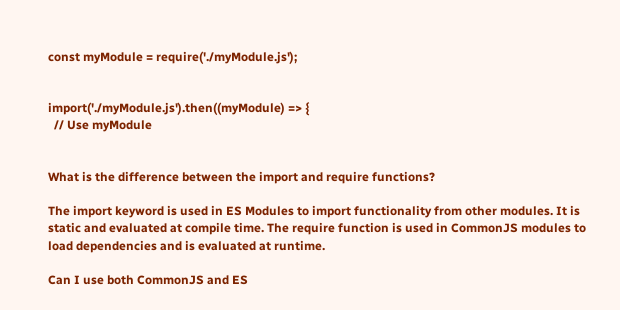const myModule = require('./myModule.js');


import('./myModule.js').then((myModule) => {
  // Use myModule


What is the difference between the import and require functions?

The import keyword is used in ES Modules to import functionality from other modules. It is static and evaluated at compile time. The require function is used in CommonJS modules to load dependencies and is evaluated at runtime.

Can I use both CommonJS and ES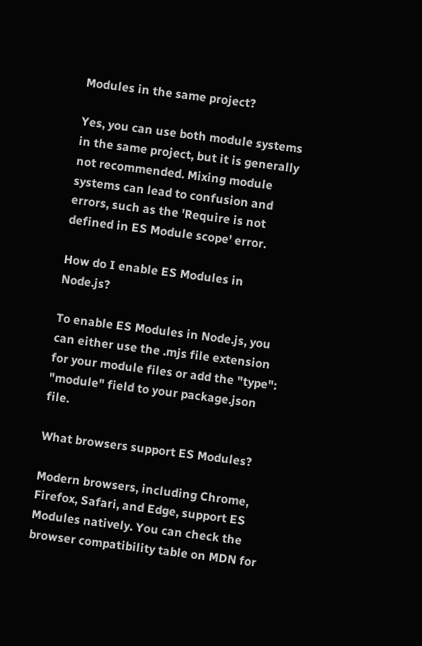Modules in the same project?

Yes, you can use both module systems in the same project, but it is generally not recommended. Mixing module systems can lead to confusion and errors, such as the 'Require is not defined in ES Module scope' error.

How do I enable ES Modules in Node.js?

To enable ES Modules in Node.js, you can either use the .mjs file extension for your module files or add the "type": "module" field to your package.json file.

What browsers support ES Modules?

Modern browsers, including Chrome, Firefox, Safari, and Edge, support ES Modules natively. You can check the browser compatibility table on MDN for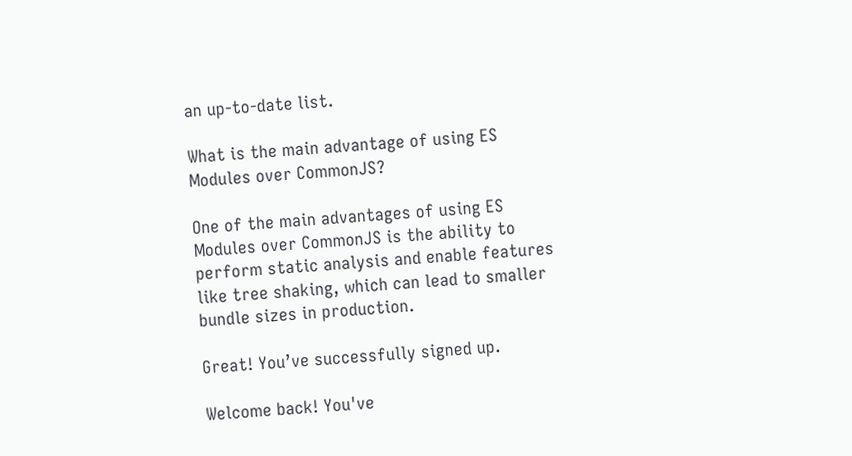an up-to-date list.

What is the main advantage of using ES Modules over CommonJS?

One of the main advantages of using ES Modules over CommonJS is the ability to perform static analysis and enable features like tree shaking, which can lead to smaller bundle sizes in production.

Great! You’ve successfully signed up.

Welcome back! You've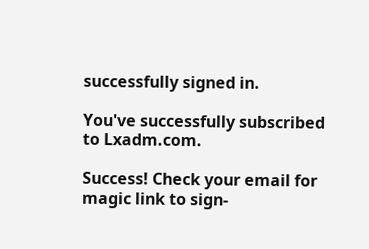successfully signed in.

You've successfully subscribed to Lxadm.com.

Success! Check your email for magic link to sign-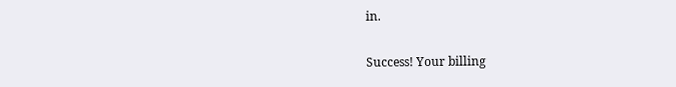in.

Success! Your billing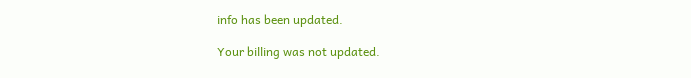info has been updated.

Your billing was not updated.